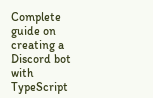Complete guide on creating a Discord bot with TypeScript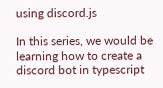using discord.js

In this series, we would be learning how to create a discord bot in typescript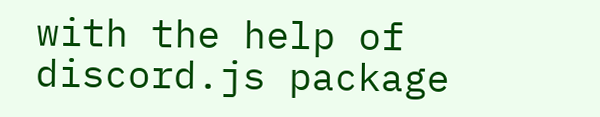with the help of discord.js package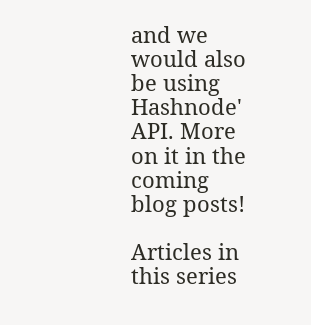and we would also be using Hashnode' API. More on it in the coming blog posts!

Articles in this series